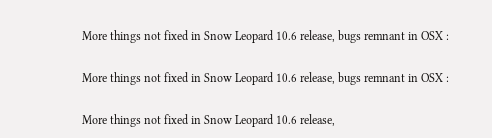More things not fixed in Snow Leopard 10.6 release, bugs remnant in OSX :

More things not fixed in Snow Leopard 10.6 release, bugs remnant in OSX :

More things not fixed in Snow Leopard 10.6 release,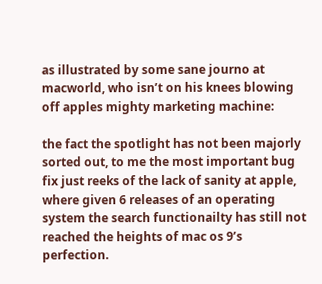as illustrated by some sane journo at macworld, who isn’t on his knees blowing off apples mighty marketing machine:

the fact the spotlight has not been majorly sorted out, to me the most important bug fix just reeks of the lack of sanity at apple, where given 6 releases of an operating system the search functionailty has still not reached the heights of mac os 9’s perfection.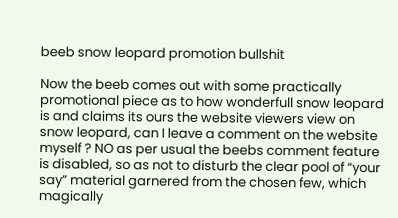beeb snow leopard promotion bullshit

Now the beeb comes out with some practically promotional piece as to how wonderfull snow leopard is and claims its ours the website viewers view on snow leopard, can I leave a comment on the website myself ? NO as per usual the beebs comment feature is disabled, so as not to disturb the clear pool of “your say” material garnered from the chosen few, which magically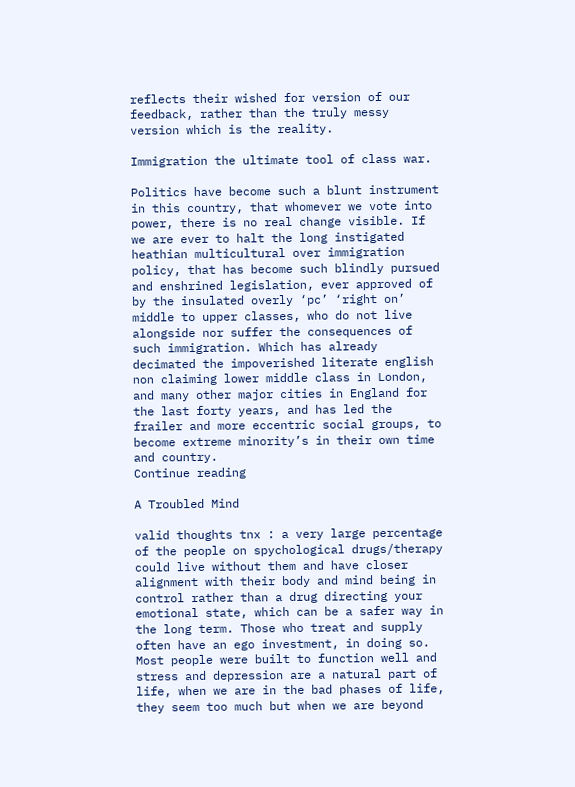reflects their wished for version of our feedback, rather than the truly messy version which is the reality.

Immigration the ultimate tool of class war.

Politics have become such a blunt instrument in this country, that whomever we vote into power, there is no real change visible. If we are ever to halt the long instigated heathian multicultural over immigration policy, that has become such blindly pursued and enshrined legislation, ever approved of by the insulated overly ‘pc’ ‘right on’ middle to upper classes, who do not live alongside nor suffer the consequences of such immigration. Which has already decimated the impoverished literate english non claiming lower middle class in London, and many other major cities in England for the last forty years, and has led the frailer and more eccentric social groups, to become extreme minority’s in their own time and country.
Continue reading

A Troubled Mind

valid thoughts tnx : a very large percentage of the people on spychological drugs/therapy could live without them and have closer alignment with their body and mind being in control rather than a drug directing your emotional state, which can be a safer way in the long term. Those who treat and supply often have an ego investment, in doing so. Most people were built to function well and stress and depression are a natural part of life, when we are in the bad phases of life, they seem too much but when we are beyond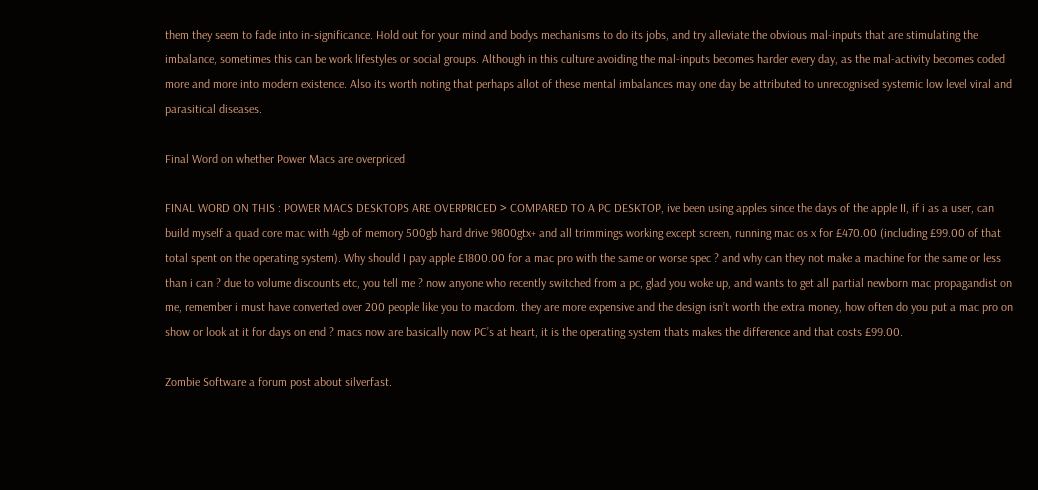them they seem to fade into in-significance. Hold out for your mind and bodys mechanisms to do its jobs, and try alleviate the obvious mal-inputs that are stimulating the imbalance, sometimes this can be work lifestyles or social groups. Although in this culture avoiding the mal-inputs becomes harder every day, as the mal-activity becomes coded more and more into modern existence. Also its worth noting that perhaps allot of these mental imbalances may one day be attributed to unrecognised systemic low level viral and parasitical diseases.

Final Word on whether Power Macs are overpriced

FINAL WORD ON THIS : POWER MACS DESKTOPS ARE OVERPRICED > COMPARED TO A PC DESKTOP, ive been using apples since the days of the apple II, if i as a user, can build myself a quad core mac with 4gb of memory 500gb hard drive 9800gtx+ and all trimmings working except screen, running mac os x for £470.00 (including £99.00 of that total spent on the operating system). Why should I pay apple £1800.00 for a mac pro with the same or worse spec ? and why can they not make a machine for the same or less than i can ? due to volume discounts etc, you tell me ? now anyone who recently switched from a pc, glad you woke up, and wants to get all partial newborn mac propagandist on me, remember i must have converted over 200 people like you to macdom. they are more expensive and the design isn’t worth the extra money, how often do you put a mac pro on show or look at it for days on end ? macs now are basically now PC’s at heart, it is the operating system thats makes the difference and that costs £99.00.

Zombie Software a forum post about silverfast.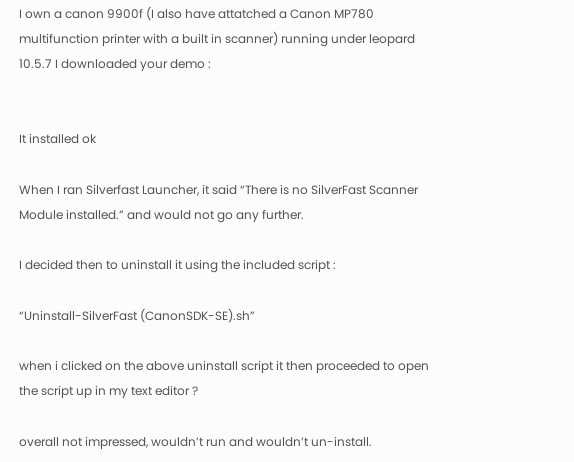I own a canon 9900f (I also have attatched a Canon MP780 multifunction printer with a built in scanner) running under leopard 10.5.7 I downloaded your demo :


It installed ok

When I ran Silverfast Launcher, it said “There is no SilverFast Scanner Module installed.” and would not go any further.

I decided then to uninstall it using the included script :

“Uninstall-SilverFast (CanonSDK-SE).sh”

when i clicked on the above uninstall script it then proceeded to open the script up in my text editor ?

overall not impressed, wouldn’t run and wouldn’t un-install.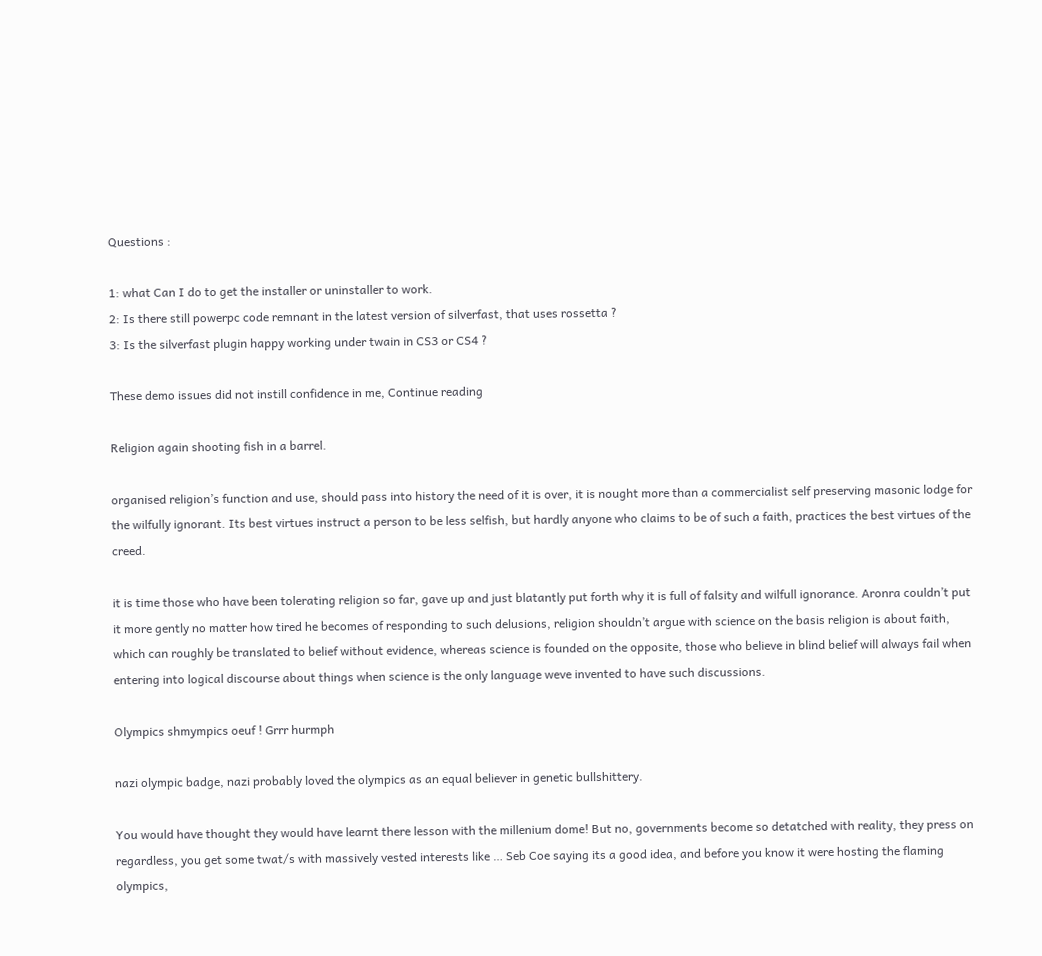Questions :

1: what Can I do to get the installer or uninstaller to work.
2: Is there still powerpc code remnant in the latest version of silverfast, that uses rossetta ?
3: Is the silverfast plugin happy working under twain in CS3 or CS4 ?

These demo issues did not instill confidence in me, Continue reading

Religion again shooting fish in a barrel.

organised religion’s function and use, should pass into history the need of it is over, it is nought more than a commercialist self preserving masonic lodge for the wilfully ignorant. Its best virtues instruct a person to be less selfish, but hardly anyone who claims to be of such a faith, practices the best virtues of the creed.

it is time those who have been tolerating religion so far, gave up and just blatantly put forth why it is full of falsity and wilfull ignorance. Aronra couldn’t put it more gently no matter how tired he becomes of responding to such delusions, religion shouldn’t argue with science on the basis religion is about faith, which can roughly be translated to belief without evidence, whereas science is founded on the opposite, those who believe in blind belief will always fail when entering into logical discourse about things when science is the only language weve invented to have such discussions.

Olympics shmympics oeuf ! Grrr hurmph

nazi olympic badge, nazi probably loved the olympics as an equal believer in genetic bullshittery.

You would have thought they would have learnt there lesson with the millenium dome! But no, governments become so detatched with reality, they press on regardless, you get some twat/s with massively vested interests like … Seb Coe saying its a good idea, and before you know it were hosting the flaming olympics,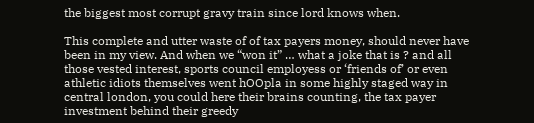the biggest most corrupt gravy train since lord knows when.

This complete and utter waste of of tax payers money, should never have been in my view. And when we “won it” … what a joke that is ? and all those vested interest, sports council employess or ‘friends of’ or even athletic idiots themselves went hOOpla in some highly staged way in central london, you could here their brains counting, the tax payer investment behind their greedy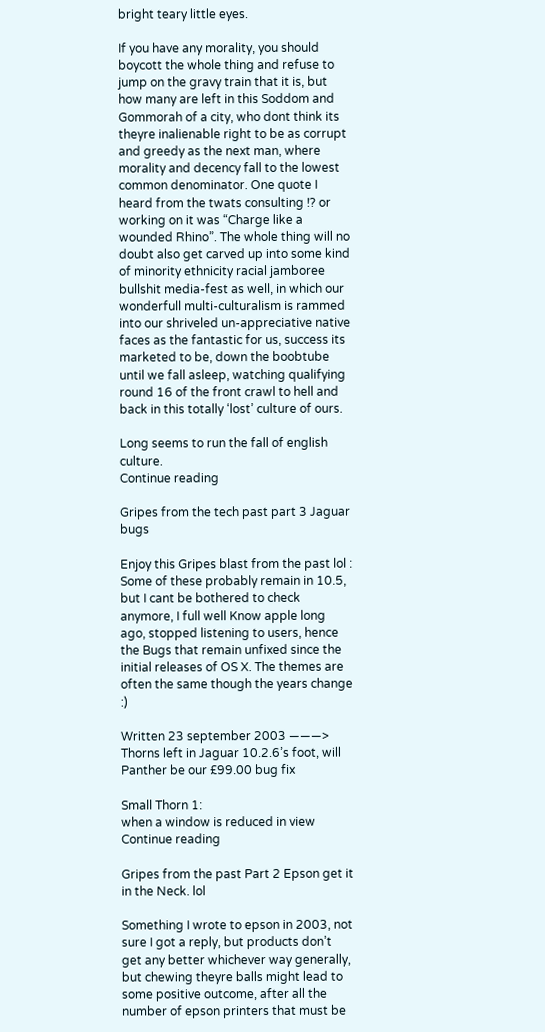bright teary little eyes.

If you have any morality, you should boycott the whole thing and refuse to jump on the gravy train that it is, but how many are left in this Soddom and Gommorah of a city, who dont think its theyre inalienable right to be as corrupt and greedy as the next man, where morality and decency fall to the lowest common denominator. One quote I heard from the twats consulting !? or working on it was “Charge like a wounded Rhino”. The whole thing will no doubt also get carved up into some kind of minority ethnicity racial jamboree bullshit media-fest as well, in which our wonderfull multi-culturalism is rammed into our shriveled un-appreciative native faces as the fantastic for us, success its marketed to be, down the boobtube until we fall asleep, watching qualifying round 16 of the front crawl to hell and back in this totally ‘lost’ culture of ours.

Long seems to run the fall of english culture.
Continue reading

Gripes from the tech past part 3 Jaguar bugs

Enjoy this Gripes blast from the past lol : Some of these probably remain in 10.5, but I cant be bothered to check anymore, I full well Know apple long ago, stopped listening to users, hence the Bugs that remain unfixed since the initial releases of OS X. The themes are often the same though the years change :)

Written 23 september 2003 ———>
Thorns left in Jaguar 10.2.6’s foot, will Panther be our £99.00 bug fix

Small Thorn 1:
when a window is reduced in view Continue reading

Gripes from the past Part 2 Epson get it in the Neck. lol

Something I wrote to epson in 2003, not sure I got a reply, but products don’t get any better whichever way generally, but chewing theyre balls might lead to some positive outcome, after all the number of epson printers that must be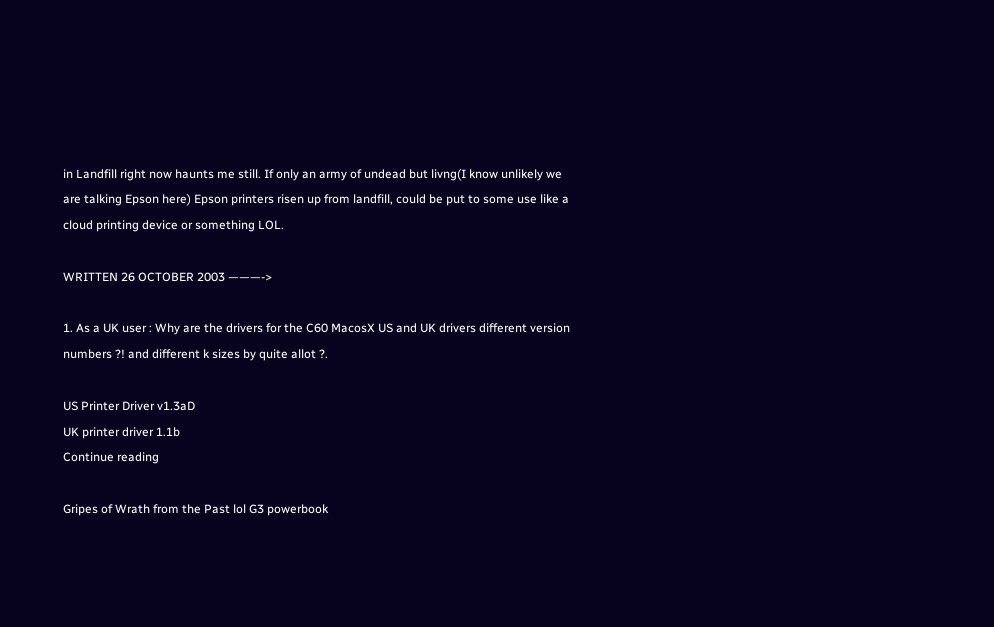in Landfill right now haunts me still. If only an army of undead but livng(I know unlikely we are talking Epson here) Epson printers risen up from landfill, could be put to some use like a cloud printing device or something LOL.

WRITTEN 26 OCTOBER 2003 ———->

1. As a UK user : Why are the drivers for the C60 MacosX US and UK drivers different version numbers ?! and different k sizes by quite allot ?.

US Printer Driver v1.3aD
UK printer driver 1.1b
Continue reading

Gripes of Wrath from the Past lol G3 powerbook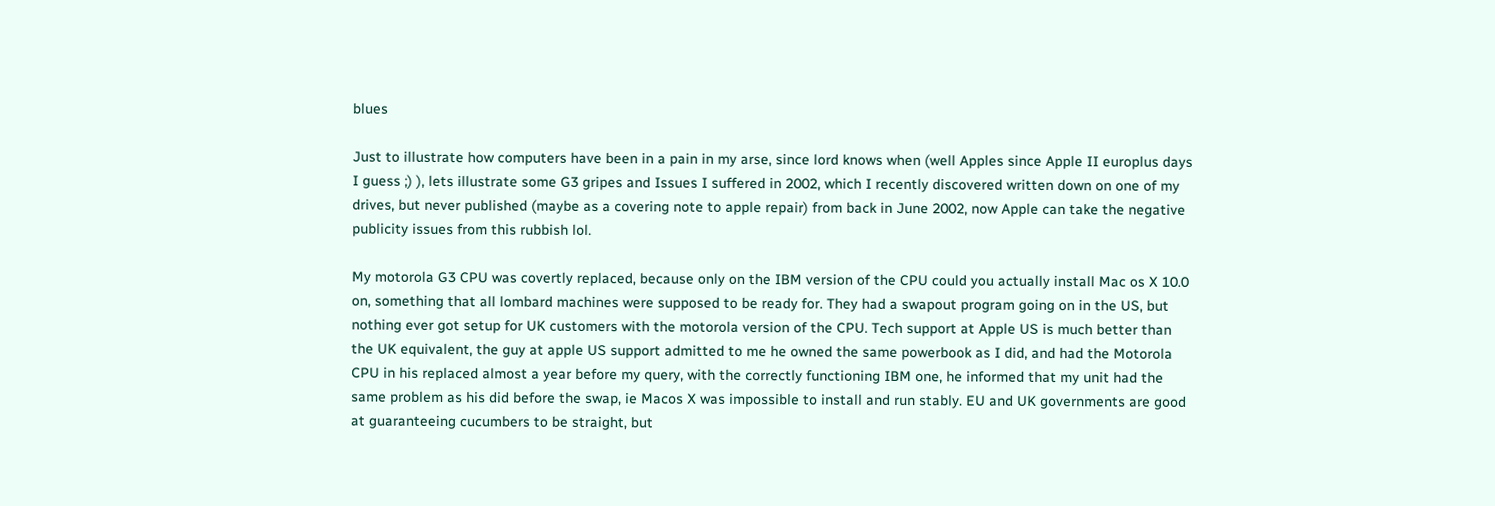blues

Just to illustrate how computers have been in a pain in my arse, since lord knows when (well Apples since Apple II europlus days I guess ;) ), lets illustrate some G3 gripes and Issues I suffered in 2002, which I recently discovered written down on one of my drives, but never published (maybe as a covering note to apple repair) from back in June 2002, now Apple can take the negative publicity issues from this rubbish lol.

My motorola G3 CPU was covertly replaced, because only on the IBM version of the CPU could you actually install Mac os X 10.0 on, something that all lombard machines were supposed to be ready for. They had a swapout program going on in the US, but nothing ever got setup for UK customers with the motorola version of the CPU. Tech support at Apple US is much better than the UK equivalent, the guy at apple US support admitted to me he owned the same powerbook as I did, and had the Motorola CPU in his replaced almost a year before my query, with the correctly functioning IBM one, he informed that my unit had the same problem as his did before the swap, ie Macos X was impossible to install and run stably. EU and UK governments are good at guaranteeing cucumbers to be straight, but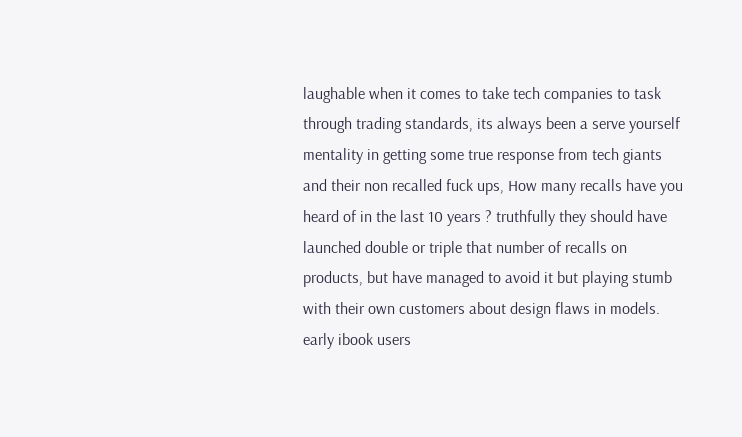laughable when it comes to take tech companies to task through trading standards, its always been a serve yourself mentality in getting some true response from tech giants and their non recalled fuck ups, How many recalls have you heard of in the last 10 years ? truthfully they should have launched double or triple that number of recalls on products, but have managed to avoid it but playing stumb with their own customers about design flaws in models. early ibook users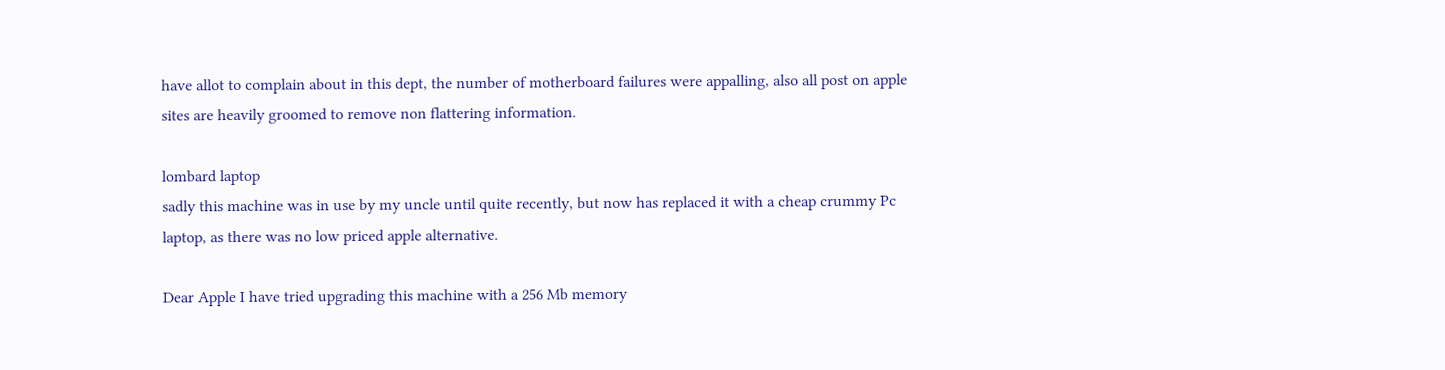have allot to complain about in this dept, the number of motherboard failures were appalling, also all post on apple sites are heavily groomed to remove non flattering information.

lombard laptop
sadly this machine was in use by my uncle until quite recently, but now has replaced it with a cheap crummy Pc laptop, as there was no low priced apple alternative.

Dear Apple I have tried upgrading this machine with a 256 Mb memory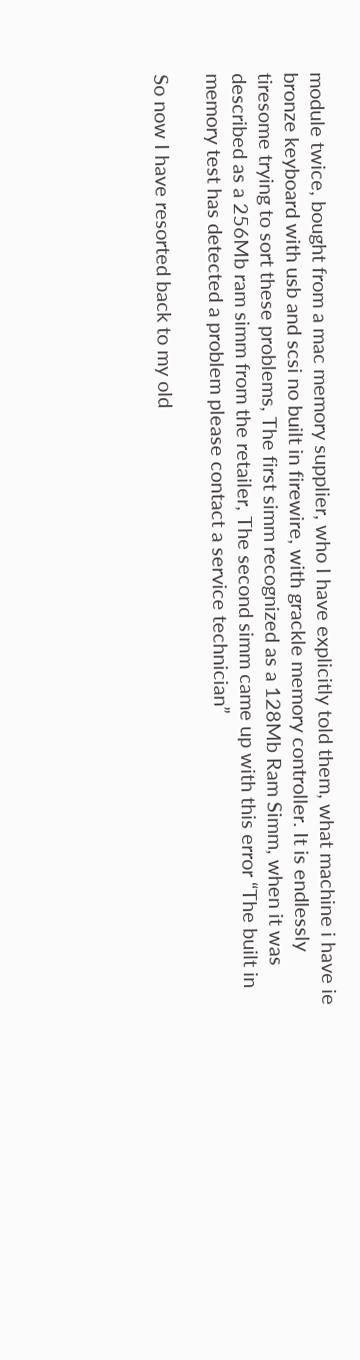module twice, bought from a mac memory supplier, who I have explicitly told them, what machine i have ie bronze keyboard with usb and scsi no built in firewire, with grackle memory controller. It is endlessly tiresome trying to sort these problems, The first simm recognized as a 128Mb Ram Simm, when it was described as a 256Mb ram simm from the retailer, The second simm came up with this error “The built in memory test has detected a problem please contact a service technician”

So now I have resorted back to my old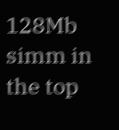128Mb simm in the top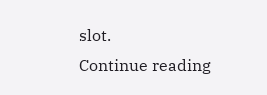slot.
Continue reading